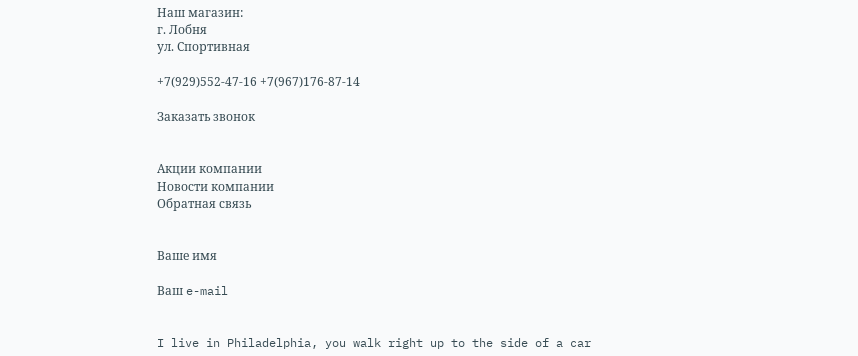Наш магазин:
г. Лобня
ул. Спортивная

+7(929)552-47-16 +7(967)176-87-14

Заказать звонок


Акции компании
Новости компании
Обратная связь


Ваше имя

Ваш e-mail


I live in Philadelphia, you walk right up to the side of a car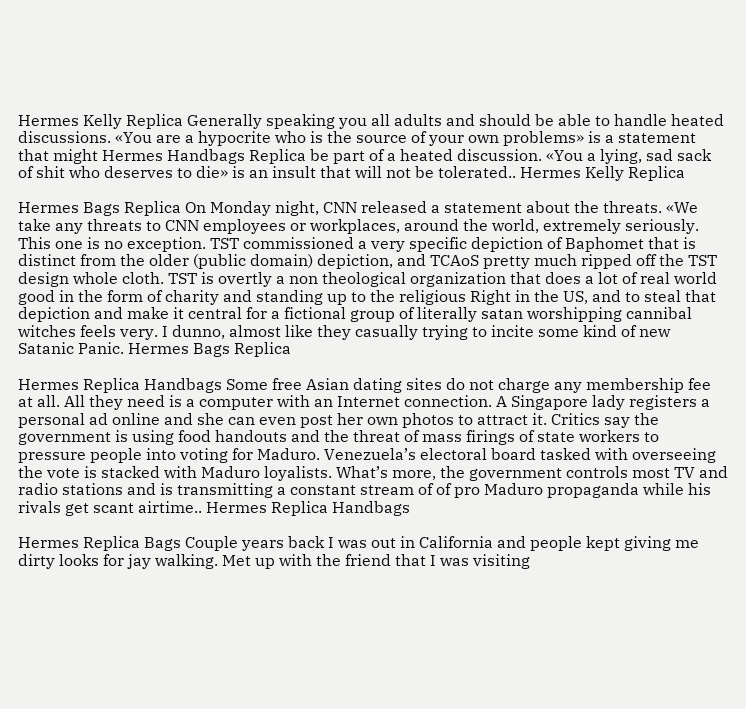Hermes Kelly Replica Generally speaking you all adults and should be able to handle heated discussions. «You are a hypocrite who is the source of your own problems» is a statement that might Hermes Handbags Replica be part of a heated discussion. «You a lying, sad sack of shit who deserves to die» is an insult that will not be tolerated.. Hermes Kelly Replica

Hermes Bags Replica On Monday night, CNN released a statement about the threats. «We take any threats to CNN employees or workplaces, around the world, extremely seriously. This one is no exception. TST commissioned a very specific depiction of Baphomet that is distinct from the older (public domain) depiction, and TCAoS pretty much ripped off the TST design whole cloth. TST is overtly a non theological organization that does a lot of real world good in the form of charity and standing up to the religious Right in the US, and to steal that depiction and make it central for a fictional group of literally satan worshipping cannibal witches feels very. I dunno, almost like they casually trying to incite some kind of new Satanic Panic. Hermes Bags Replica

Hermes Replica Handbags Some free Asian dating sites do not charge any membership fee at all. All they need is a computer with an Internet connection. A Singapore lady registers a personal ad online and she can even post her own photos to attract it. Critics say the government is using food handouts and the threat of mass firings of state workers to pressure people into voting for Maduro. Venezuela’s electoral board tasked with overseeing the vote is stacked with Maduro loyalists. What’s more, the government controls most TV and radio stations and is transmitting a constant stream of of pro Maduro propaganda while his rivals get scant airtime.. Hermes Replica Handbags

Hermes Replica Bags Couple years back I was out in California and people kept giving me dirty looks for jay walking. Met up with the friend that I was visiting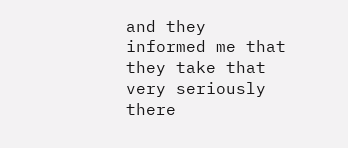and they informed me that they take that very seriously there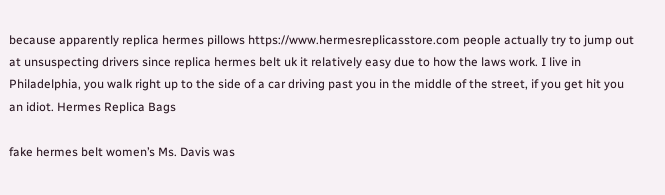because apparently replica hermes pillows https://www.hermesreplicasstore.com people actually try to jump out at unsuspecting drivers since replica hermes belt uk it relatively easy due to how the laws work. I live in Philadelphia, you walk right up to the side of a car driving past you in the middle of the street, if you get hit you an idiot. Hermes Replica Bags

fake hermes belt women’s Ms. Davis was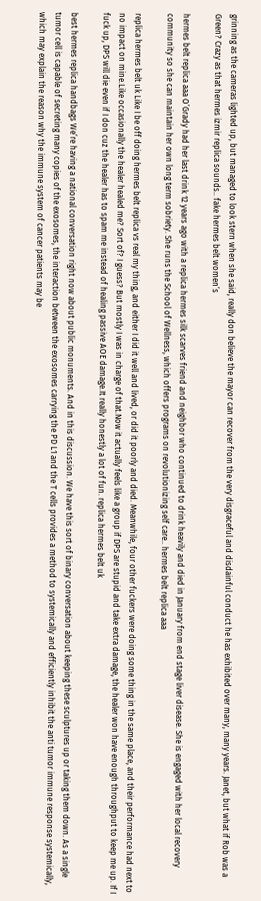grinning as the cameras lighted up, but managed to look stern when she said, really don believe the mayor can recover from the very disgraceful and disdainful conduct he has exhibited over many, many years. Janet, but what if Rob was a Green? Crazy as that hermes izmir replica sounds.. fake hermes belt women’s

hermes belt replica aaa O’Grady had her last drink 12 years ago with a replica hermes silk scarves friend and neighbor who continued to drink heavily and died in January from end stage liver disease. She is engaged with her local recovery community so she can maintain her own long term sobriety. She runs the School of Wellness, which offers programs on revolutionizing self care.. hermes belt replica aaa

replica hermes belt uk Like I be off doing hermes belt replica vs real my thing, and either I did it well and lived, or did it poorly and died. Meanwhile, four other fuckers were doing some thing in the same place, and their performance had next to no impact on mine.Like occasionally the healer healed me? Sort of? I guess? But mostly I was in charge of that.Now it actually feels like a group if DPS are stupid and take extra damage, the healer won have enough throughput to keep me up. If I fuck up, DPS will die even if I don cuz the healer has to spam me instead of healing passive AOE damage.It really honestly a lot of fun. replica hermes belt uk

best hermes replica handbags We’re having a national conversation right now about public monuments. And in this discussion. We have this sort of binary conversation about keeping these sculptures up or taking them down. As a single tumor cell is capable of secreting many copies of the exosomes, the interaction between the exosomes carrying the PD L1 and the T cells provides a method to systemically and efficiently inhibit the anti tumor immune response systemically, which may explain the reason why the immune system of cancer patients may be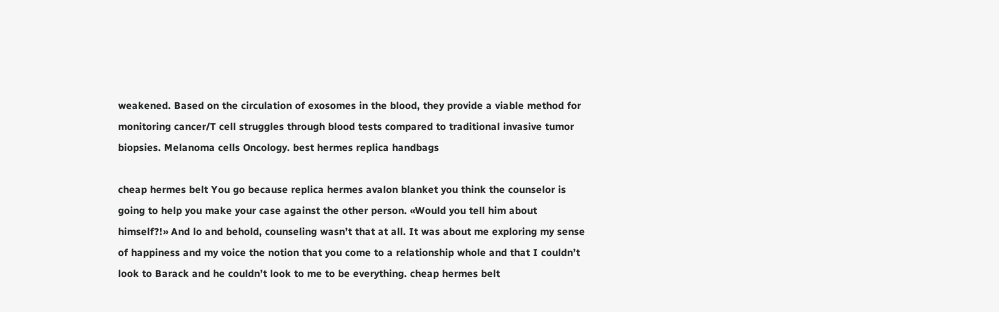weakened. Based on the circulation of exosomes in the blood, they provide a viable method for monitoring cancer/T cell struggles through blood tests compared to traditional invasive tumor biopsies. Melanoma cells Oncology. best hermes replica handbags

cheap hermes belt You go because replica hermes avalon blanket you think the counselor is going to help you make your case against the other person. «Would you tell him about himself?!» And lo and behold, counseling wasn’t that at all. It was about me exploring my sense of happiness and my voice the notion that you come to a relationship whole and that I couldn’t look to Barack and he couldn’t look to me to be everything. cheap hermes belt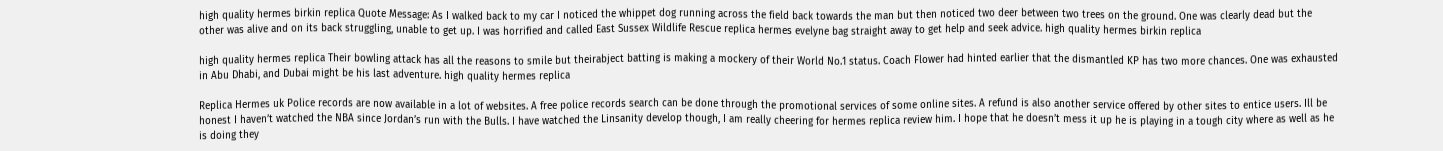high quality hermes birkin replica Quote Message: As I walked back to my car I noticed the whippet dog running across the field back towards the man but then noticed two deer between two trees on the ground. One was clearly dead but the other was alive and on its back struggling, unable to get up. I was horrified and called East Sussex Wildlife Rescue replica hermes evelyne bag straight away to get help and seek advice. high quality hermes birkin replica

high quality hermes replica Their bowling attack has all the reasons to smile but theirabject batting is making a mockery of their World No.1 status. Coach Flower had hinted earlier that the dismantled KP has two more chances. One was exhausted in Abu Dhabi, and Dubai might be his last adventure. high quality hermes replica

Replica Hermes uk Police records are now available in a lot of websites. A free police records search can be done through the promotional services of some online sites. A refund is also another service offered by other sites to entice users. Ill be honest I haven’t watched the NBA since Jordan’s run with the Bulls. I have watched the Linsanity develop though, I am really cheering for hermes replica review him. I hope that he doesn’t mess it up he is playing in a tough city where as well as he is doing they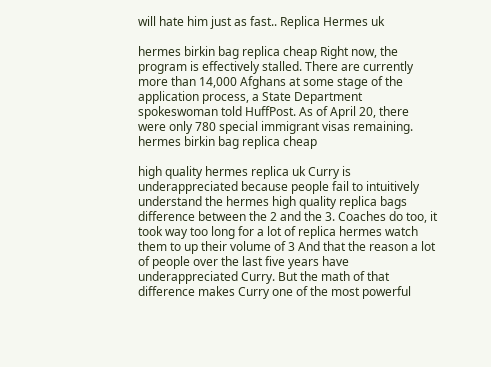will hate him just as fast.. Replica Hermes uk

hermes birkin bag replica cheap Right now, the program is effectively stalled. There are currently more than 14,000 Afghans at some stage of the application process, a State Department spokeswoman told HuffPost. As of April 20, there were only 780 special immigrant visas remaining. hermes birkin bag replica cheap

high quality hermes replica uk Curry is underappreciated because people fail to intuitively understand the hermes high quality replica bags difference between the 2 and the 3. Coaches do too, it took way too long for a lot of replica hermes watch them to up their volume of 3 And that the reason a lot of people over the last five years have underappreciated Curry. But the math of that difference makes Curry one of the most powerful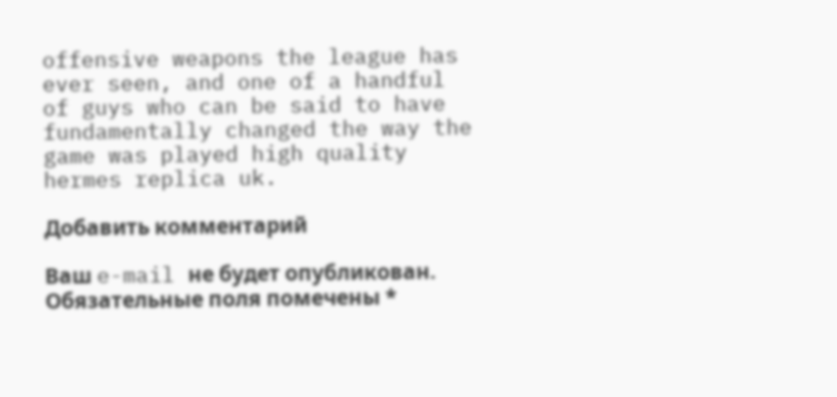offensive weapons the league has ever seen, and one of a handful of guys who can be said to have fundamentally changed the way the game was played high quality hermes replica uk.

Добавить комментарий

Ваш e-mail не будет опубликован. Обязательные поля помечены *